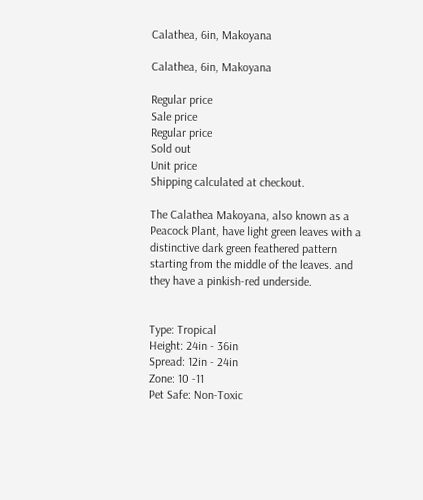Calathea, 6in, Makoyana

Calathea, 6in, Makoyana

Regular price
Sale price
Regular price
Sold out
Unit price
Shipping calculated at checkout.

The Calathea Makoyana, also known as a Peacock Plant, have light green leaves with a distinctive dark green feathered pattern starting from the middle of the leaves. and they have a pinkish-red underside.


Type: Tropical
Height: 24in - 36in
Spread: 12in - 24in
Zone: 10 -11
Pet Safe: Non-Toxic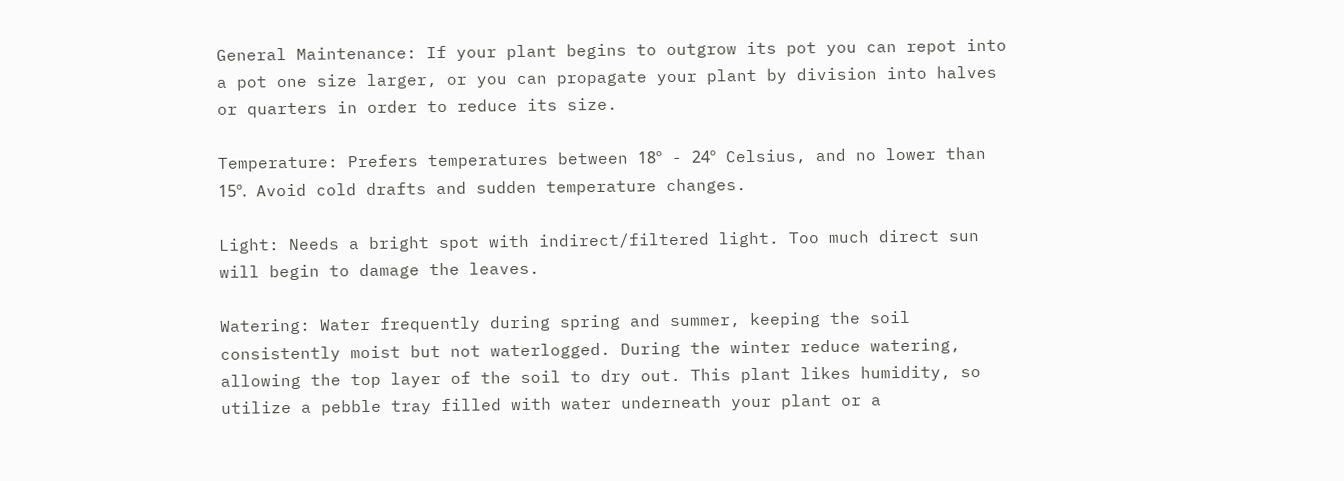General Maintenance: If your plant begins to outgrow its pot you can repot into a pot one size larger, or you can propagate your plant by division into halves or quarters in order to reduce its size.

Temperature: Prefers temperatures between 18º - 24º Celsius, and no lower than 15º. Avoid cold drafts and sudden temperature changes.

Light: Needs a bright spot with indirect/filtered light. Too much direct sun will begin to damage the leaves.

Watering: Water frequently during spring and summer, keeping the soil consistently moist but not waterlogged. During the winter reduce watering, allowing the top layer of the soil to dry out. This plant likes humidity, so utilize a pebble tray filled with water underneath your plant or a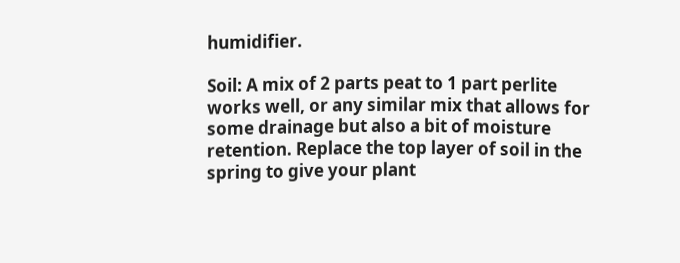humidifier.

Soil: A mix of 2 parts peat to 1 part perlite works well, or any similar mix that allows for some drainage but also a bit of moisture retention. Replace the top layer of soil in the spring to give your plant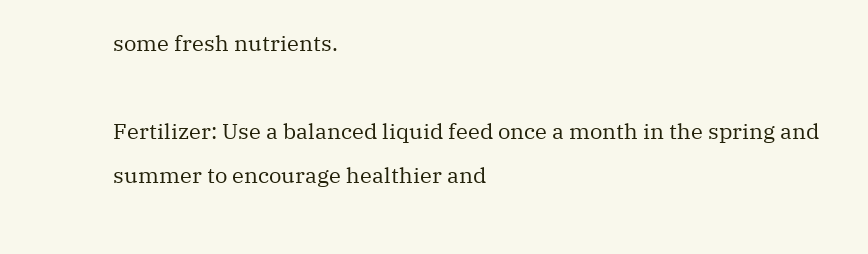some fresh nutrients.

Fertilizer: Use a balanced liquid feed once a month in the spring and summer to encourage healthier and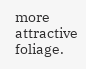more attractive foliage.